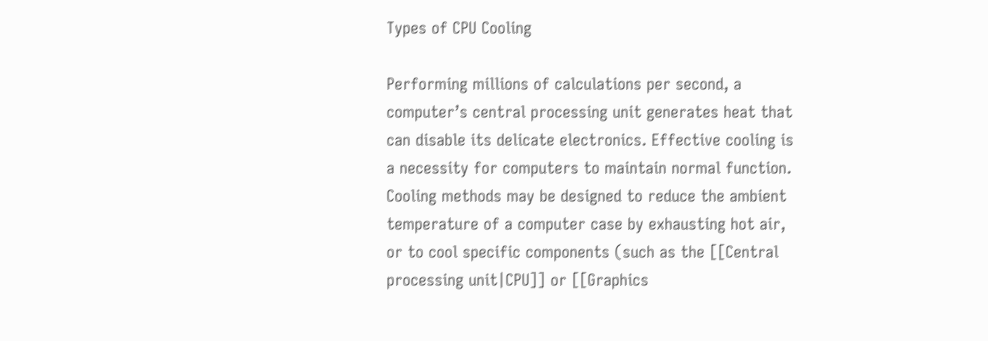Types of CPU Cooling

Performing millions of calculations per second, a computer’s central processing unit generates heat that can disable its delicate electronics. Effective cooling is a necessity for computers to maintain normal function. Cooling methods may be designed to reduce the ambient temperature of a computer case by exhausting hot air, or to cool specific components (such as the [[Central processing unit|CPU]] or [[Graphics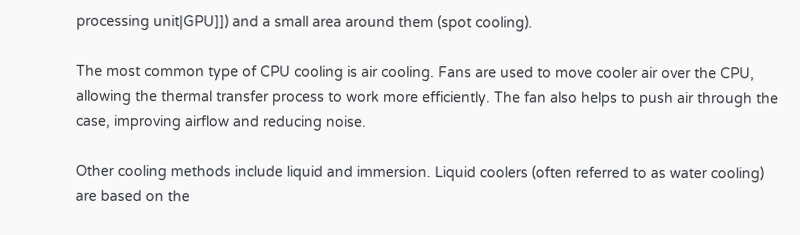processing unit|GPU]]) and a small area around them (spot cooling).

The most common type of CPU cooling is air cooling. Fans are used to move cooler air over the CPU, allowing the thermal transfer process to work more efficiently. The fan also helps to push air through the case, improving airflow and reducing noise.

Other cooling methods include liquid and immersion. Liquid coolers (often referred to as water cooling) are based on the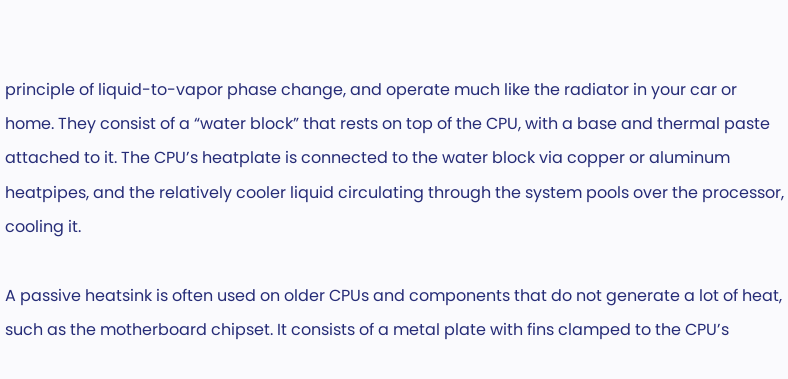principle of liquid-to-vapor phase change, and operate much like the radiator in your car or home. They consist of a “water block” that rests on top of the CPU, with a base and thermal paste attached to it. The CPU’s heatplate is connected to the water block via copper or aluminum heatpipes, and the relatively cooler liquid circulating through the system pools over the processor, cooling it.

A passive heatsink is often used on older CPUs and components that do not generate a lot of heat, such as the motherboard chipset. It consists of a metal plate with fins clamped to the CPU’s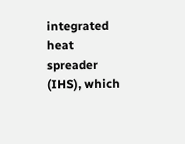integrated heat spreader (IHS), which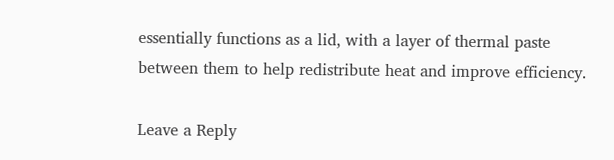essentially functions as a lid, with a layer of thermal paste between them to help redistribute heat and improve efficiency.

Leave a Reply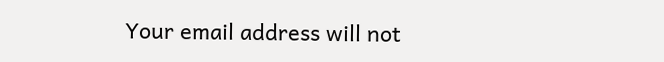Your email address will not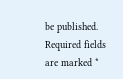be published. Required fields are marked *